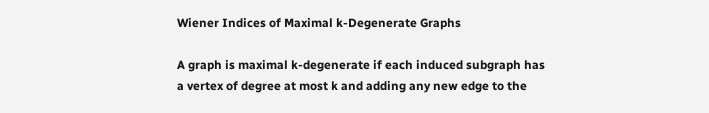Wiener Indices of Maximal k-Degenerate Graphs

A graph is maximal k-degenerate if each induced subgraph has a vertex of degree at most k and adding any new edge to the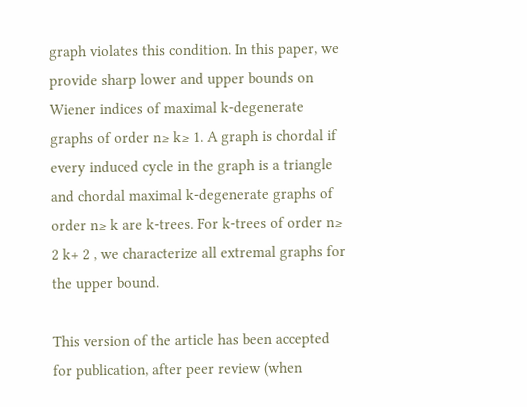graph violates this condition. In this paper, we provide sharp lower and upper bounds on Wiener indices of maximal k-degenerate graphs of order n≥ k≥ 1. A graph is chordal if every induced cycle in the graph is a triangle and chordal maximal k-degenerate graphs of order n≥ k are k-trees. For k-trees of order n≥ 2 k+ 2 , we characterize all extremal graphs for the upper bound.

This version of the article has been accepted for publication, after peer review (when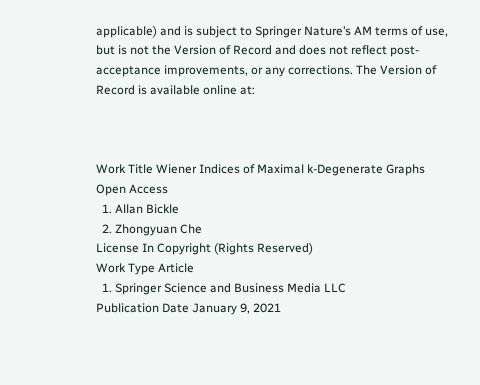applicable) and is subject to Springer Nature’s AM terms of use, but is not the Version of Record and does not reflect post-acceptance improvements, or any corrections. The Version of Record is available online at:



Work Title Wiener Indices of Maximal k-Degenerate Graphs
Open Access
  1. Allan Bickle
  2. Zhongyuan Che
License In Copyright (Rights Reserved)
Work Type Article
  1. Springer Science and Business Media LLC
Publication Date January 9, 2021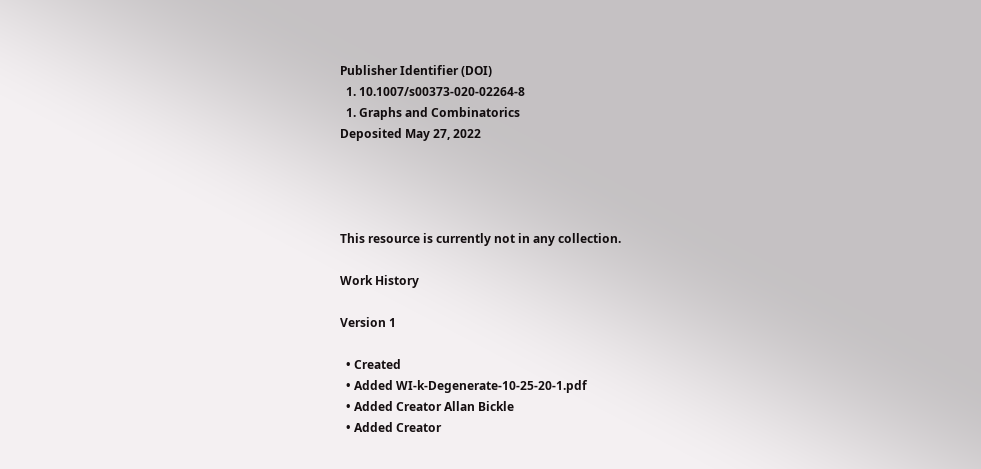Publisher Identifier (DOI)
  1. 10.1007/s00373-020-02264-8
  1. Graphs and Combinatorics
Deposited May 27, 2022




This resource is currently not in any collection.

Work History

Version 1

  • Created
  • Added WI-k-Degenerate-10-25-20-1.pdf
  • Added Creator Allan Bickle
  • Added Creator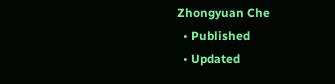Zhongyuan Che
  • Published
  • Updated